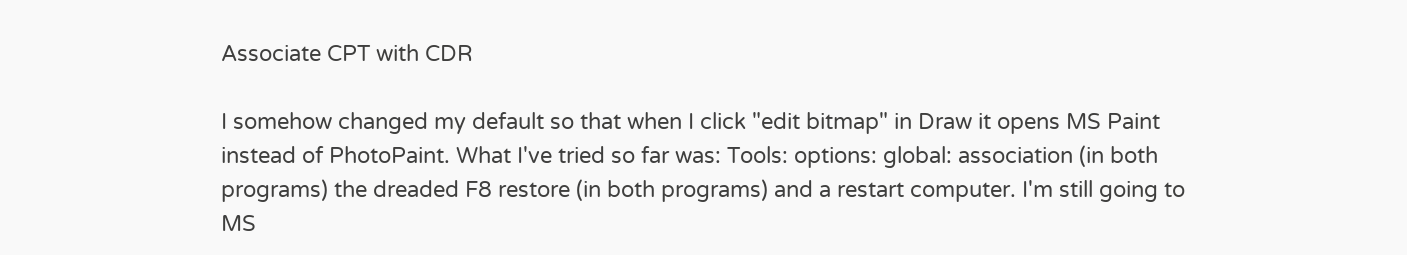Associate CPT with CDR

I somehow changed my default so that when I click "edit bitmap" in Draw it opens MS Paint instead of PhotoPaint. What I've tried so far was: Tools: options: global: association (in both programs) the dreaded F8 restore (in both programs) and a restart computer. I'm still going to MS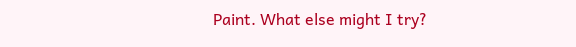Paint. What else might I try?